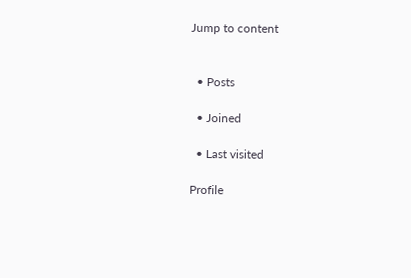Jump to content


  • Posts

  • Joined

  • Last visited

Profile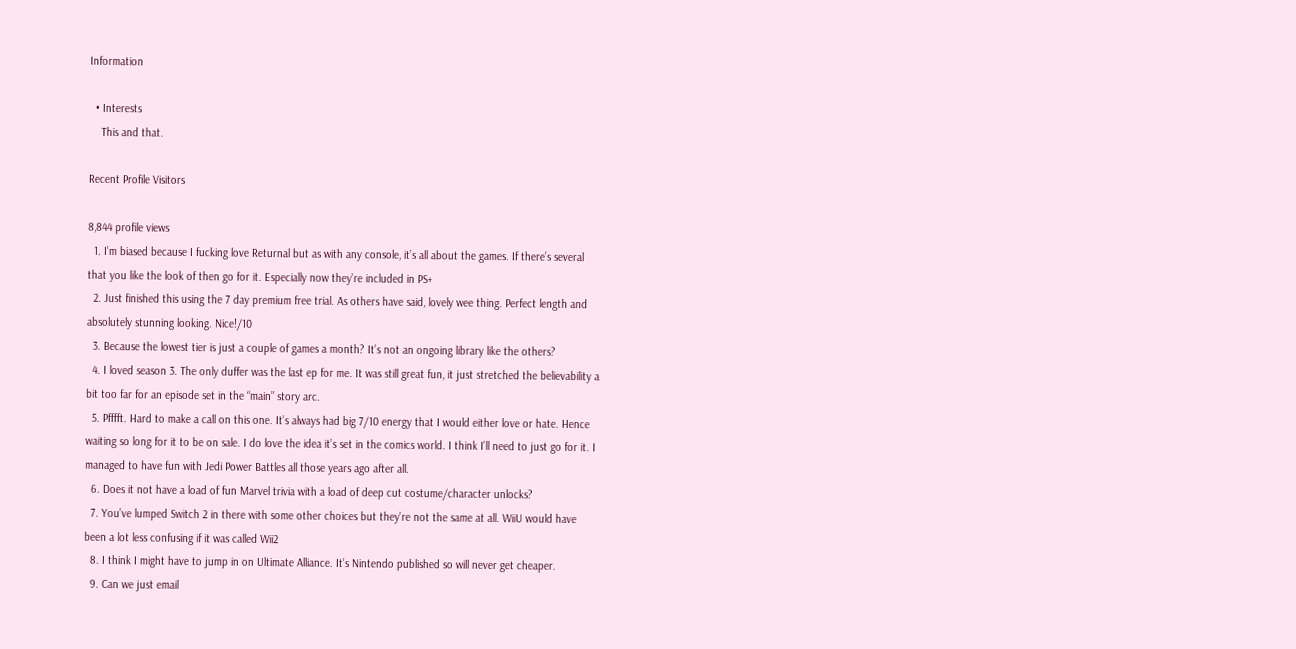Information

  • Interests
    This and that.

Recent Profile Visitors

8,844 profile views
  1. I’m biased because I fucking love Returnal but as with any console, it’s all about the games. If there’s several that you like the look of then go for it. Especially now they’re included in PS+
  2. Just finished this using the 7 day premium free trial. As others have said, lovely wee thing. Perfect length and absolutely stunning looking. Nice!/10
  3. Because the lowest tier is just a couple of games a month? It’s not an ongoing library like the others?
  4. I loved season 3. The only duffer was the last ep for me. It was still great fun, it just stretched the believability a bit too far for an episode set in the “main” story arc.
  5. Pfffft. Hard to make a call on this one. It’s always had big 7/10 energy that I would either love or hate. Hence waiting so long for it to be on sale. I do love the idea it’s set in the comics world. I think I’ll need to just go for it. I managed to have fun with Jedi Power Battles all those years ago after all.
  6. Does it not have a load of fun Marvel trivia with a load of deep cut costume/character unlocks?
  7. You’ve lumped Switch 2 in there with some other choices but they’re not the same at all. WiiU would have been a lot less confusing if it was called Wii2
  8. I think I might have to jump in on Ultimate Alliance. It’s Nintendo published so will never get cheaper.
  9. Can we just email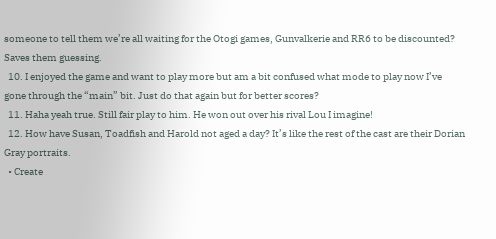someone to tell them we’re all waiting for the Otogi games, Gunvalkerie and RR6 to be discounted? Saves them guessing.
  10. I enjoyed the game and want to play more but am a bit confused what mode to play now I’ve gone through the “main” bit. Just do that again but for better scores?
  11. Haha yeah true. Still fair play to him. He won out over his rival Lou I imagine!
  12. How have Susan, Toadfish and Harold not aged a day? It’s like the rest of the cast are their Dorian Gray portraits.
  • Create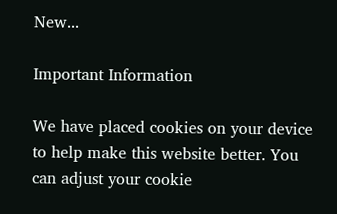New...

Important Information

We have placed cookies on your device to help make this website better. You can adjust your cookie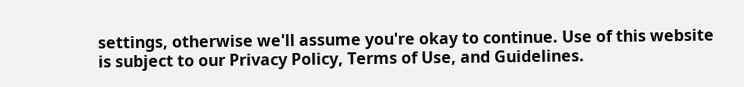settings, otherwise we'll assume you're okay to continue. Use of this website is subject to our Privacy Policy, Terms of Use, and Guidelines.